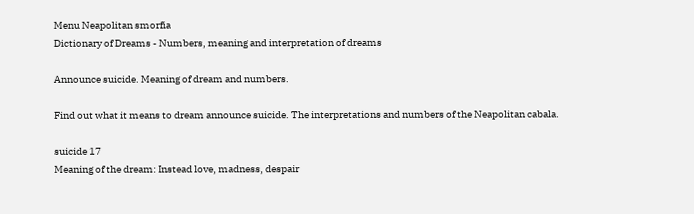Menu Neapolitan smorfia
Dictionary of Dreams - Numbers, meaning and interpretation of dreams

Announce suicide. Meaning of dream and numbers.

Find out what it means to dream announce suicide. The interpretations and numbers of the Neapolitan cabala.

suicide 17
Meaning of the dream: Instead love, madness, despair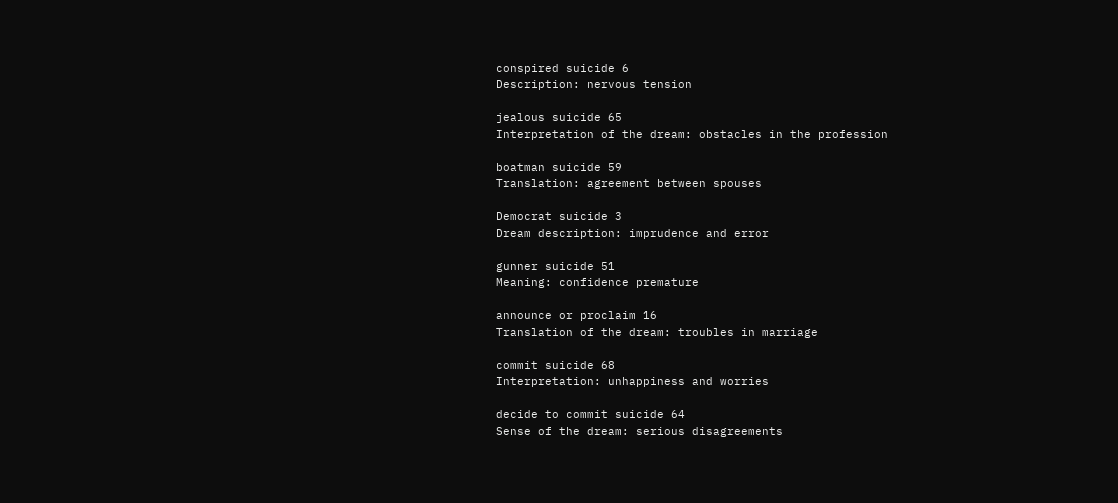conspired suicide 6
Description: nervous tension

jealous suicide 65
Interpretation of the dream: obstacles in the profession

boatman suicide 59
Translation: agreement between spouses

Democrat suicide 3
Dream description: imprudence and error

gunner suicide 51
Meaning: confidence premature

announce or proclaim 16
Translation of the dream: troubles in marriage

commit suicide 68
Interpretation: unhappiness and worries

decide to commit suicide 64
Sense of the dream: serious disagreements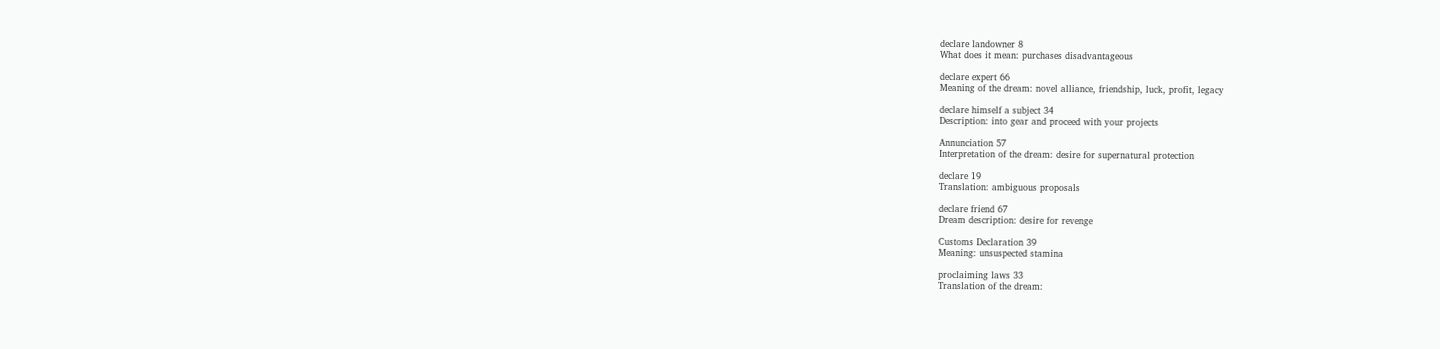declare landowner 8
What does it mean: purchases disadvantageous

declare expert 66
Meaning of the dream: novel alliance, friendship, luck, profit, legacy

declare himself a subject 34
Description: into gear and proceed with your projects

Annunciation 57
Interpretation of the dream: desire for supernatural protection

declare 19
Translation: ambiguous proposals

declare friend 67
Dream description: desire for revenge

Customs Declaration 39
Meaning: unsuspected stamina

proclaiming laws 33
Translation of the dream: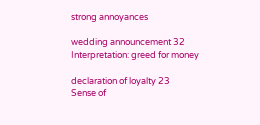strong annoyances

wedding announcement 32
Interpretation: greed for money

declaration of loyalty 23
Sense of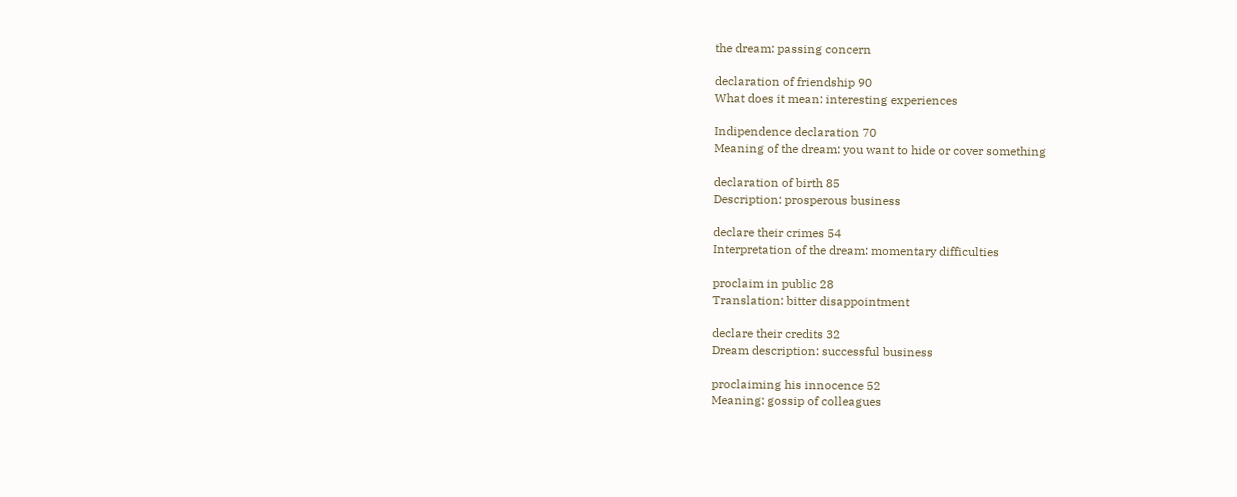the dream: passing concern

declaration of friendship 90
What does it mean: interesting experiences

Indipendence declaration 70
Meaning of the dream: you want to hide or cover something

declaration of birth 85
Description: prosperous business

declare their crimes 54
Interpretation of the dream: momentary difficulties

proclaim in public 28
Translation: bitter disappointment

declare their credits 32
Dream description: successful business

proclaiming his innocence 52
Meaning: gossip of colleagues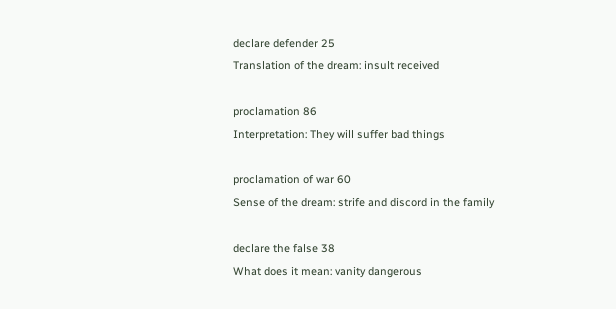declare defender 25
Translation of the dream: insult received

proclamation 86
Interpretation: They will suffer bad things

proclamation of war 60
Sense of the dream: strife and discord in the family

declare the false 38
What does it mean: vanity dangerous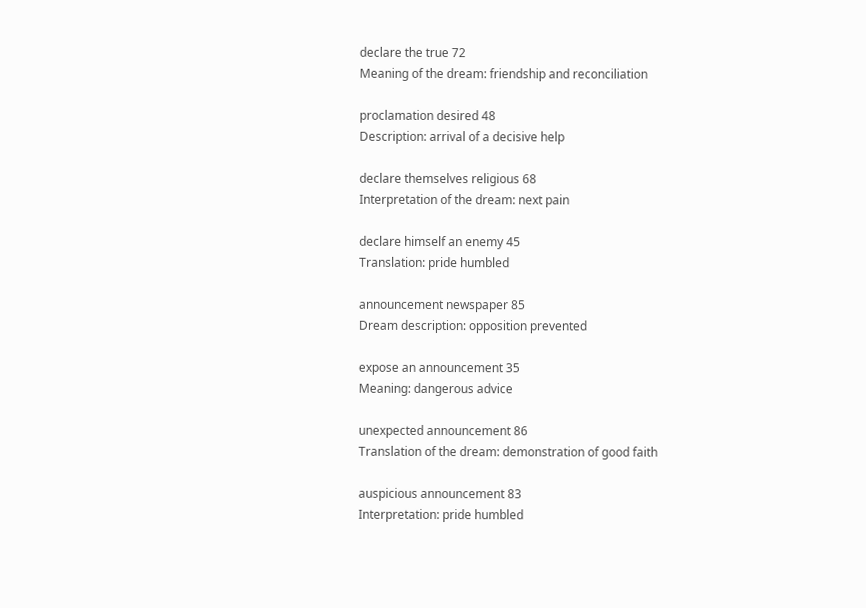declare the true 72
Meaning of the dream: friendship and reconciliation

proclamation desired 48
Description: arrival of a decisive help

declare themselves religious 68
Interpretation of the dream: next pain

declare himself an enemy 45
Translation: pride humbled

announcement newspaper 85
Dream description: opposition prevented

expose an announcement 35
Meaning: dangerous advice

unexpected announcement 86
Translation of the dream: demonstration of good faith

auspicious announcement 83
Interpretation: pride humbled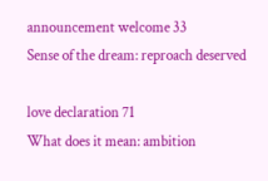announcement welcome 33
Sense of the dream: reproach deserved

love declaration 71
What does it mean: ambition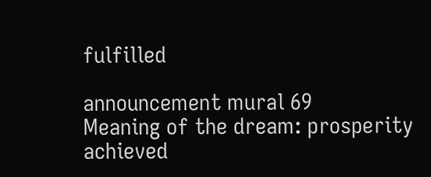fulfilled

announcement mural 69
Meaning of the dream: prosperity achieved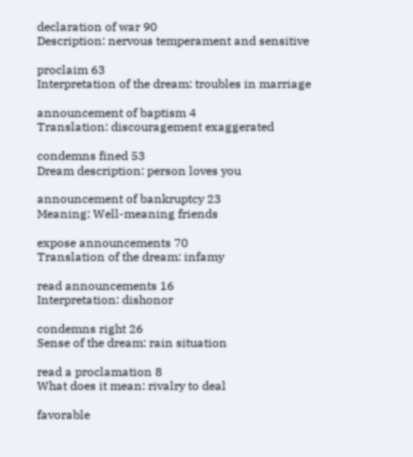declaration of war 90
Description: nervous temperament and sensitive

proclaim 63
Interpretation of the dream: troubles in marriage

announcement of baptism 4
Translation: discouragement exaggerated

condemns fined 53
Dream description: person loves you

announcement of bankruptcy 23
Meaning: Well-meaning friends

expose announcements 70
Translation of the dream: infamy

read announcements 16
Interpretation: dishonor

condemns right 26
Sense of the dream: rain situation

read a proclamation 8
What does it mean: rivalry to deal

favorable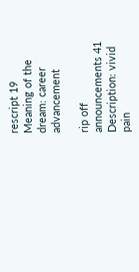rescript 19
Meaning of the dream: career advancement

rip off announcements 41
Description: vivid pain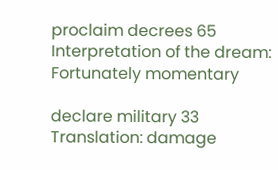proclaim decrees 65
Interpretation of the dream: Fortunately momentary

declare military 33
Translation: damage